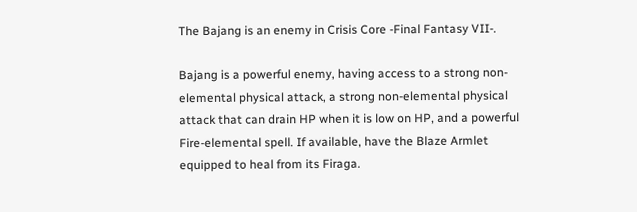The Bajang is an enemy in Crisis Core -Final Fantasy VII-.

Bajang is a powerful enemy, having access to a strong non-elemental physical attack, a strong non-elemental physical attack that can drain HP when it is low on HP, and a powerful Fire-elemental spell. If available, have the Blaze Armlet equipped to heal from its Firaga.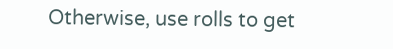Otherwise, use rolls to get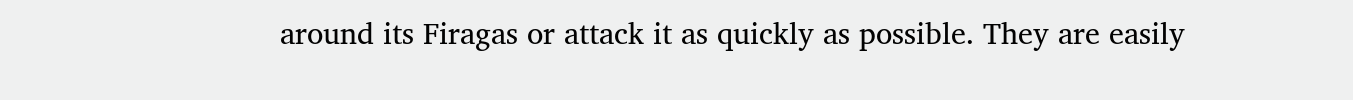around its Firagas or attack it as quickly as possible. They are easily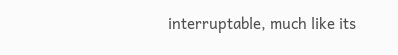interruptable, much like its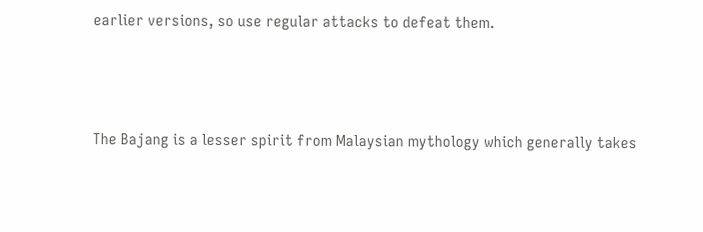earlier versions, so use regular attacks to defeat them.




The Bajang is a lesser spirit from Malaysian mythology which generally takes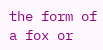the form of a fox or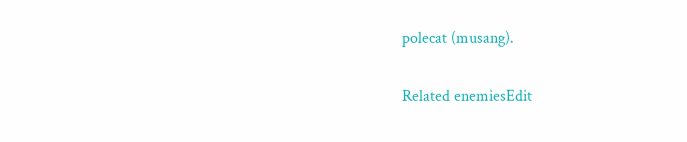polecat (musang).

Related enemiesEdit